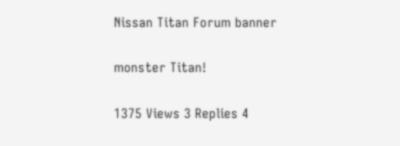Nissan Titan Forum banner

monster Titan!

1375 Views 3 Replies 4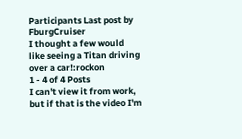Participants Last post by  FburgCruiser
I thought a few would like seeing a Titan driving over a car!:rockon
1 - 4 of 4 Posts
I can't view it from work, but if that is the video I'm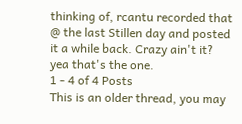thinking of, rcantu recorded that @ the last Stillen day and posted it a while back. Crazy ain't it?
yea that's the one.
1 - 4 of 4 Posts
This is an older thread, you may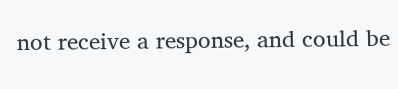not receive a response, and could be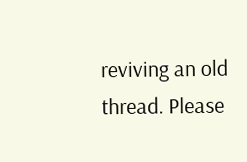reviving an old thread. Please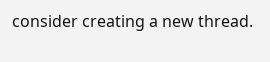consider creating a new thread.